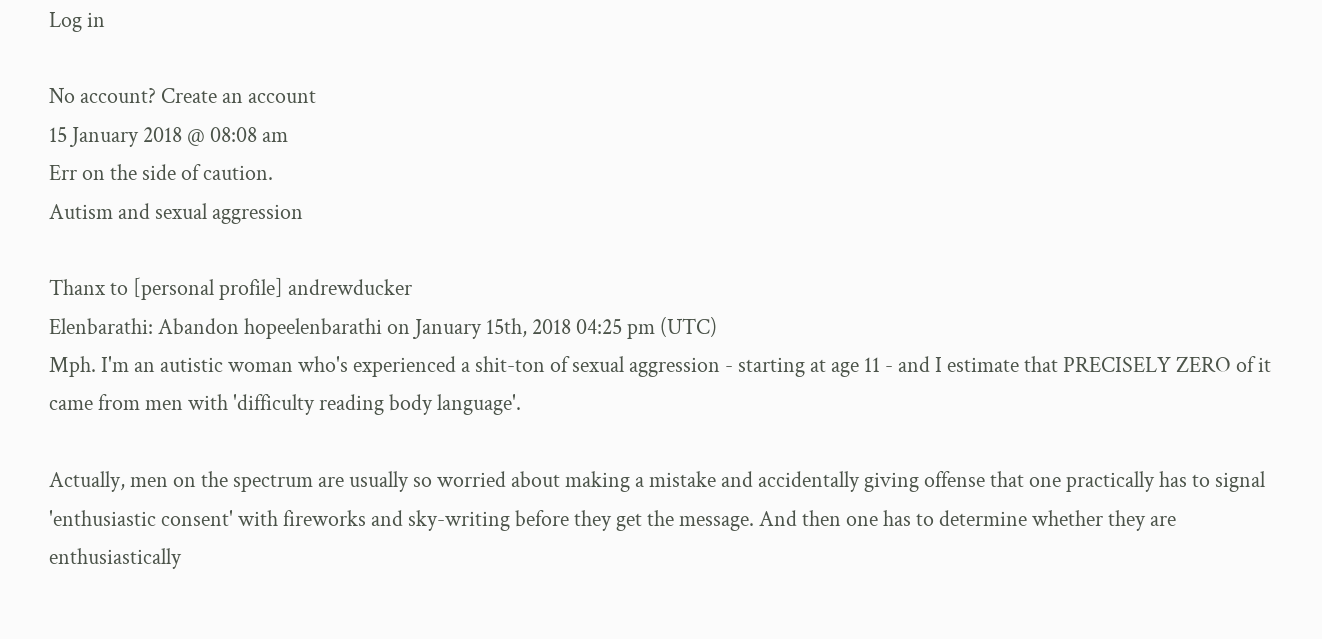Log in

No account? Create an account
15 January 2018 @ 08:08 am
Err on the side of caution.
Autism and sexual aggression

Thanx to [personal profile] andrewducker
Elenbarathi: Abandon hopeelenbarathi on January 15th, 2018 04:25 pm (UTC)
Mph. I'm an autistic woman who's experienced a shit-ton of sexual aggression - starting at age 11 - and I estimate that PRECISELY ZERO of it came from men with 'difficulty reading body language'.

Actually, men on the spectrum are usually so worried about making a mistake and accidentally giving offense that one practically has to signal 'enthusiastic consent' with fireworks and sky-writing before they get the message. And then one has to determine whether they are enthusiastically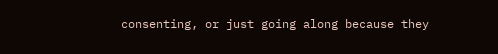consenting, or just going along because they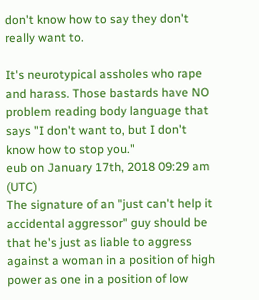don't know how to say they don't really want to.

It's neurotypical assholes who rape and harass. Those bastards have NO problem reading body language that says "I don't want to, but I don't know how to stop you."
eub on January 17th, 2018 09:29 am (UTC)
The signature of an "just can't help it accidental aggressor" guy should be that he's just as liable to aggress against a woman in a position of high power as one in a position of low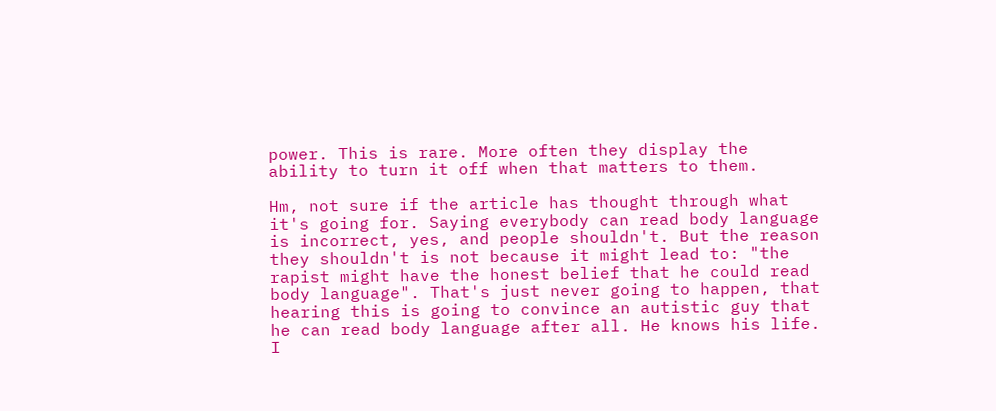power. This is rare. More often they display the ability to turn it off when that matters to them.

Hm, not sure if the article has thought through what it's going for. Saying everybody can read body language is incorrect, yes, and people shouldn't. But the reason they shouldn't is not because it might lead to: "the rapist might have the honest belief that he could read body language". That's just never going to happen, that hearing this is going to convince an autistic guy that he can read body language after all. He knows his life. I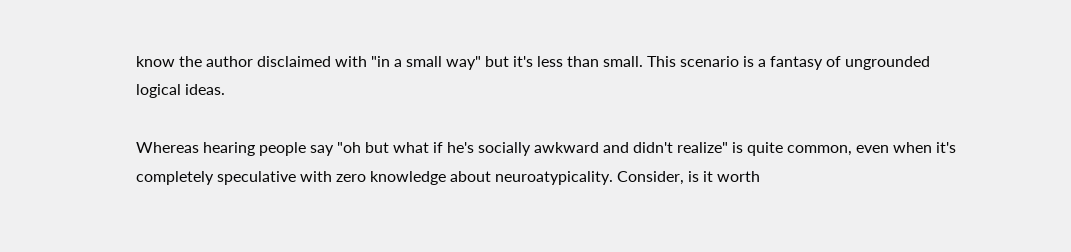know the author disclaimed with "in a small way" but it's less than small. This scenario is a fantasy of ungrounded logical ideas.

Whereas hearing people say "oh but what if he's socially awkward and didn't realize" is quite common, even when it's completely speculative with zero knowledge about neuroatypicality. Consider, is it worth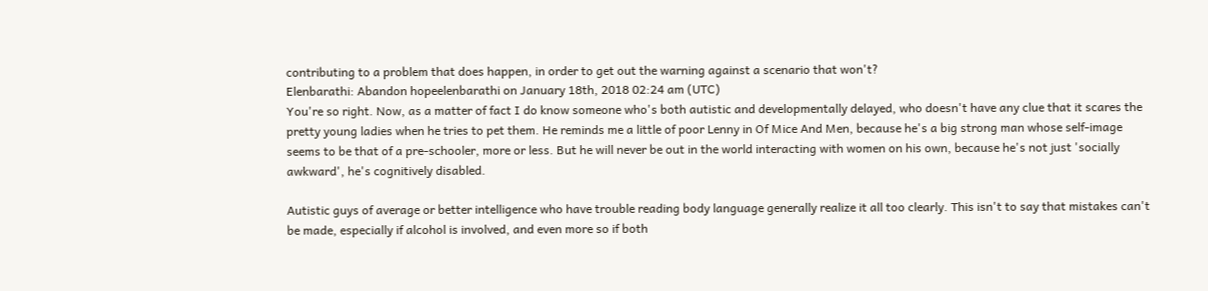contributing to a problem that does happen, in order to get out the warning against a scenario that won't?
Elenbarathi: Abandon hopeelenbarathi on January 18th, 2018 02:24 am (UTC)
You're so right. Now, as a matter of fact I do know someone who's both autistic and developmentally delayed, who doesn't have any clue that it scares the pretty young ladies when he tries to pet them. He reminds me a little of poor Lenny in Of Mice And Men, because he's a big strong man whose self-image seems to be that of a pre-schooler, more or less. But he will never be out in the world interacting with women on his own, because he's not just 'socially awkward', he's cognitively disabled.

Autistic guys of average or better intelligence who have trouble reading body language generally realize it all too clearly. This isn't to say that mistakes can't be made, especially if alcohol is involved, and even more so if both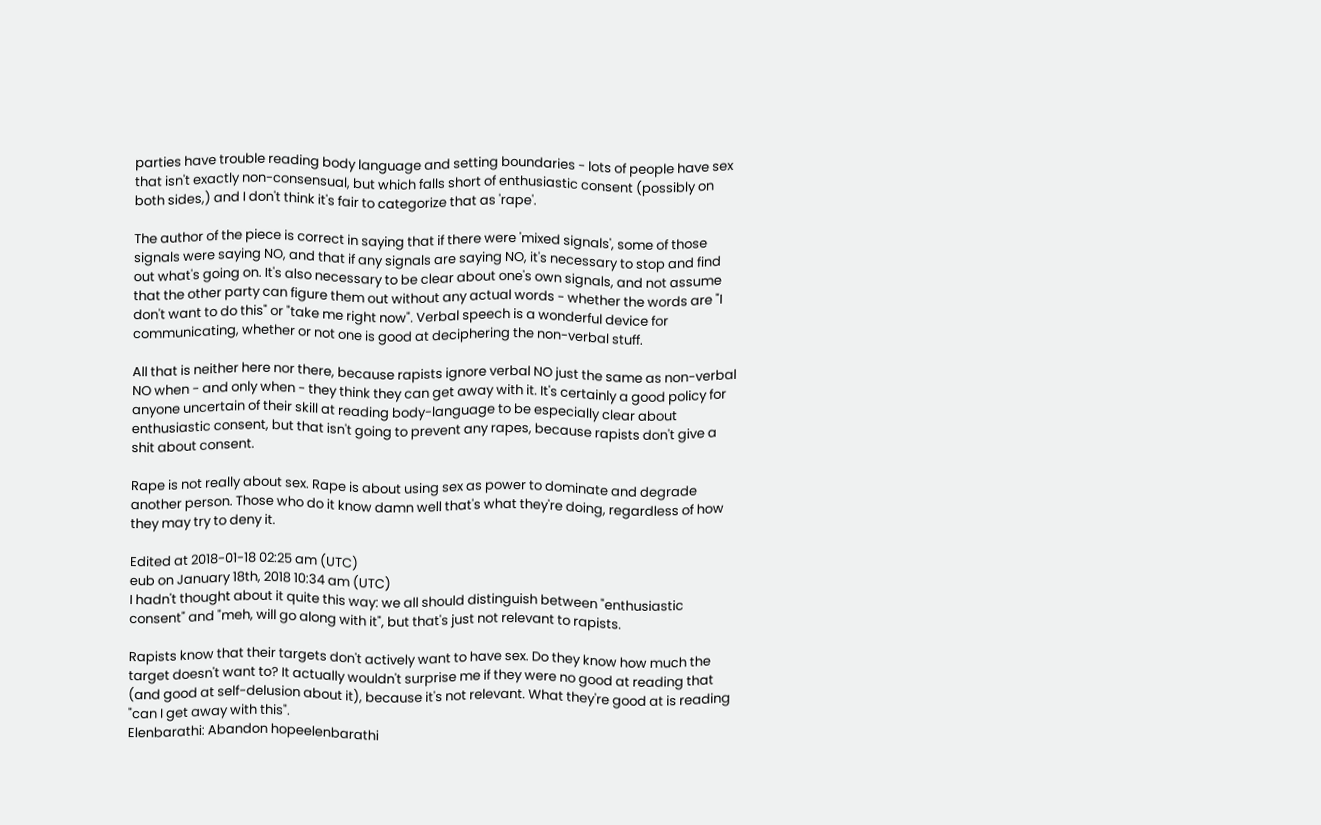parties have trouble reading body language and setting boundaries - lots of people have sex that isn't exactly non-consensual, but which falls short of enthusiastic consent (possibly on both sides,) and I don't think it's fair to categorize that as 'rape'.

The author of the piece is correct in saying that if there were 'mixed signals', some of those signals were saying NO, and that if any signals are saying NO, it's necessary to stop and find out what's going on. It's also necessary to be clear about one's own signals, and not assume that the other party can figure them out without any actual words - whether the words are "I don't want to do this" or "take me right now". Verbal speech is a wonderful device for communicating, whether or not one is good at deciphering the non-verbal stuff.

All that is neither here nor there, because rapists ignore verbal NO just the same as non-verbal NO when - and only when - they think they can get away with it. It's certainly a good policy for anyone uncertain of their skill at reading body-language to be especially clear about enthusiastic consent, but that isn't going to prevent any rapes, because rapists don't give a shit about consent.

Rape is not really about sex. Rape is about using sex as power to dominate and degrade another person. Those who do it know damn well that's what they're doing, regardless of how they may try to deny it.

Edited at 2018-01-18 02:25 am (UTC)
eub on January 18th, 2018 10:34 am (UTC)
I hadn't thought about it quite this way: we all should distinguish between "enthusiastic consent" and "meh, will go along with it", but that's just not relevant to rapists.

Rapists know that their targets don't actively want to have sex. Do they know how much the target doesn't want to? It actually wouldn't surprise me if they were no good at reading that (and good at self-delusion about it), because it's not relevant. What they're good at is reading "can I get away with this".
Elenbarathi: Abandon hopeelenbarathi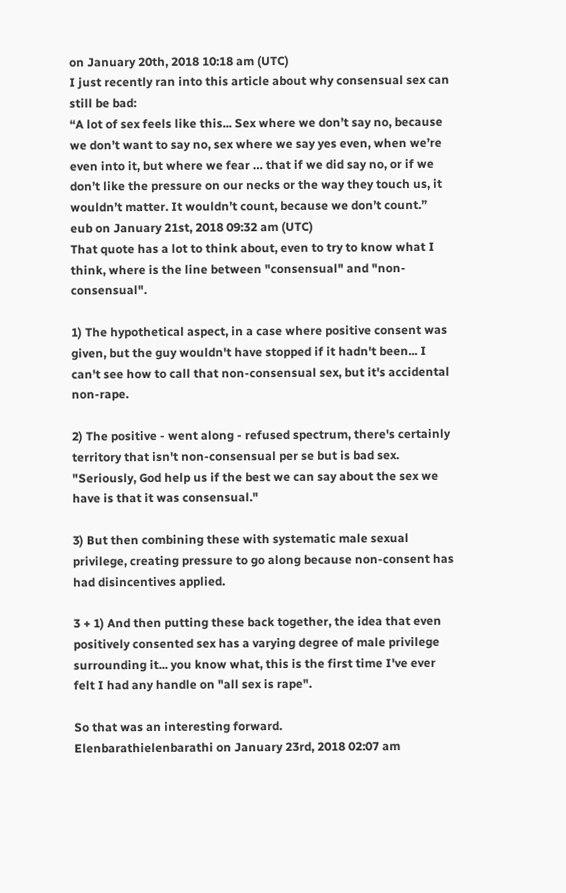on January 20th, 2018 10:18 am (UTC)
I just recently ran into this article about why consensual sex can still be bad:
“A lot of sex feels like this... Sex where we don’t say no, because we don’t want to say no, sex where we say yes even, when we’re even into it, but where we fear … that if we did say no, or if we don’t like the pressure on our necks or the way they touch us, it wouldn’t matter. It wouldn’t count, because we don’t count.”
eub on January 21st, 2018 09:32 am (UTC)
That quote has a lot to think about, even to try to know what I think, where is the line between "consensual" and "non-consensual".

1) The hypothetical aspect, in a case where positive consent was given, but the guy wouldn't have stopped if it hadn't been... I can't see how to call that non-consensual sex, but it's accidental non-rape.

2) The positive - went along - refused spectrum, there's certainly territory that isn't non-consensual per se but is bad sex. "Seriously, God help us if the best we can say about the sex we have is that it was consensual."

3) But then combining these with systematic male sexual privilege, creating pressure to go along because non-consent has had disincentives applied.

3 + 1) And then putting these back together, the idea that even positively consented sex has a varying degree of male privilege surrounding it... you know what, this is the first time I've ever felt I had any handle on "all sex is rape".

So that was an interesting forward.
Elenbarathielenbarathi on January 23rd, 2018 02:07 am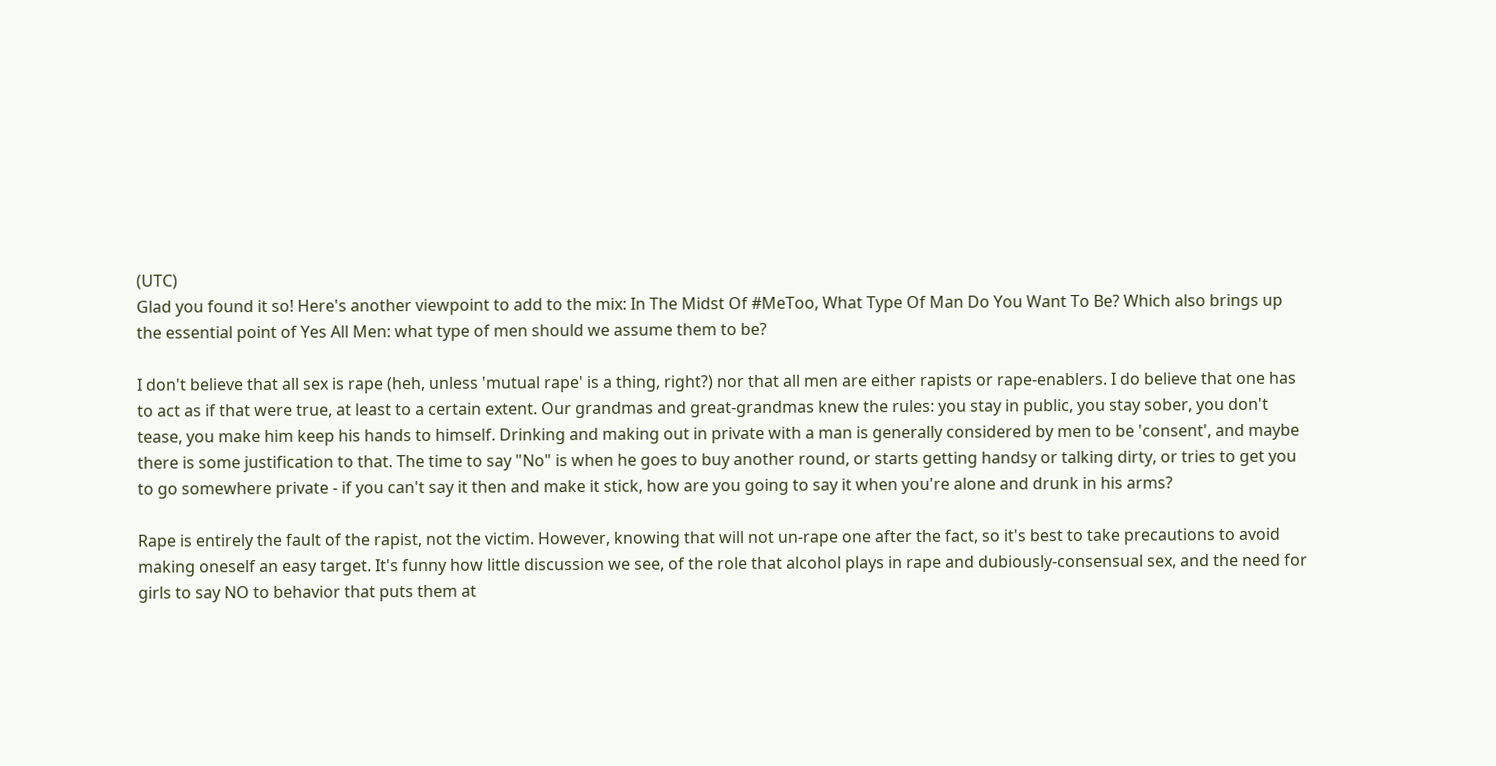(UTC)
Glad you found it so! Here's another viewpoint to add to the mix: In The Midst Of #MeToo, What Type Of Man Do You Want To Be? Which also brings up the essential point of Yes All Men: what type of men should we assume them to be?

I don't believe that all sex is rape (heh, unless 'mutual rape' is a thing, right?) nor that all men are either rapists or rape-enablers. I do believe that one has to act as if that were true, at least to a certain extent. Our grandmas and great-grandmas knew the rules: you stay in public, you stay sober, you don't tease, you make him keep his hands to himself. Drinking and making out in private with a man is generally considered by men to be 'consent', and maybe there is some justification to that. The time to say "No" is when he goes to buy another round, or starts getting handsy or talking dirty, or tries to get you to go somewhere private - if you can't say it then and make it stick, how are you going to say it when you're alone and drunk in his arms?

Rape is entirely the fault of the rapist, not the victim. However, knowing that will not un-rape one after the fact, so it's best to take precautions to avoid making oneself an easy target. It's funny how little discussion we see, of the role that alcohol plays in rape and dubiously-consensual sex, and the need for girls to say NO to behavior that puts them at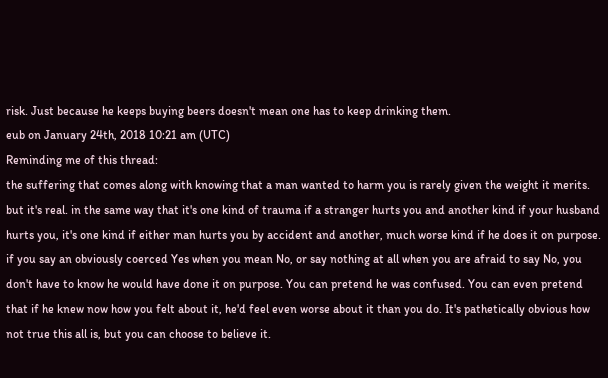risk. Just because he keeps buying beers doesn't mean one has to keep drinking them.
eub on January 24th, 2018 10:21 am (UTC)
Reminding me of this thread:
the suffering that comes along with knowing that a man wanted to harm you is rarely given the weight it merits. but it's real. in the same way that it's one kind of trauma if a stranger hurts you and another kind if your husband hurts you, it's one kind if either man hurts you by accident and another, much worse kind if he does it on purpose. if you say an obviously coerced Yes when you mean No, or say nothing at all when you are afraid to say No, you don't have to know he would have done it on purpose. You can pretend he was confused. You can even pretend that if he knew now how you felt about it, he'd feel even worse about it than you do. It's pathetically obvious how not true this all is, but you can choose to believe it.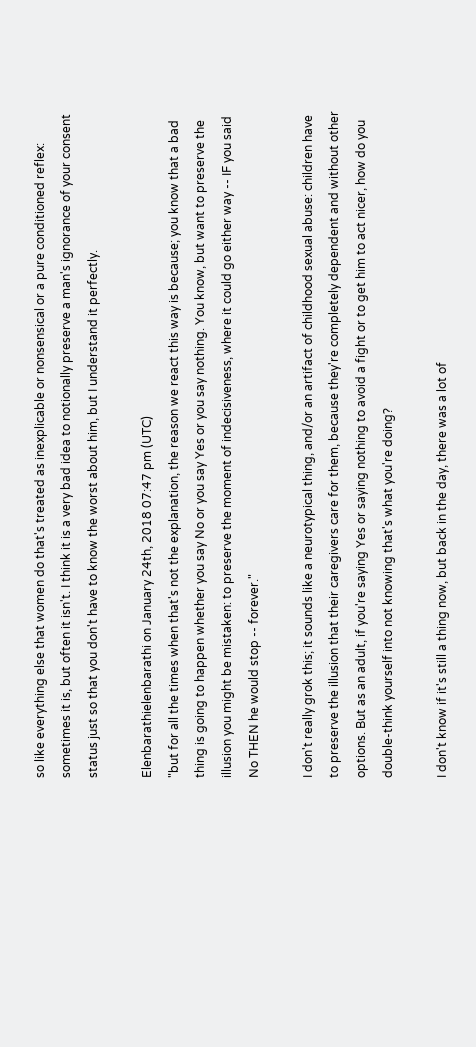so like everything else that women do that's treated as inexplicable or nonsensical or a pure conditioned reflex: sometimes it is, but often it isn't. I think it is a very bad idea to notionally preserve a man's ignorance of your consent status just so that you don't have to know the worst about him, but I understand it perfectly.

Elenbarathielenbarathi on January 24th, 2018 07:47 pm (UTC)
"but for all the times when that's not the explanation, the reason we react this way is because; you know that a bad thing is going to happen whether you say No or you say Yes or you say nothing. You know, but want to preserve the illusion you might be mistaken: to preserve the moment of indecisiveness, where it could go either way -- IF you said No THEN he would stop -- forever."

I don't really grok this; it sounds like a neurotypical thing, and/or an artifact of childhood sexual abuse: children have to preserve the illusion that their caregivers care for them, because they're completely dependent and without other options. But as an adult, if you're saying Yes or saying nothing to avoid a fight or to get him to act nicer, how do you double-think yourself into not knowing that's what you're doing?

I don't know if it's still a thing now, but back in the day, there was a lot of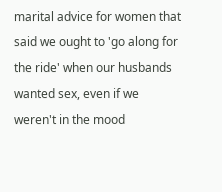marital advice for women that said we ought to 'go along for the ride' when our husbands wanted sex, even if we weren't in the mood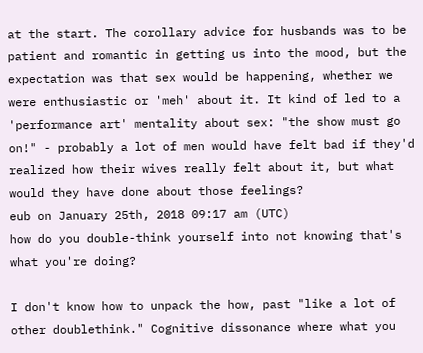at the start. The corollary advice for husbands was to be patient and romantic in getting us into the mood, but the expectation was that sex would be happening, whether we were enthusiastic or 'meh' about it. It kind of led to a 'performance art' mentality about sex: "the show must go on!" - probably a lot of men would have felt bad if they'd realized how their wives really felt about it, but what would they have done about those feelings?
eub on January 25th, 2018 09:17 am (UTC)
how do you double-think yourself into not knowing that's what you're doing?

I don't know how to unpack the how, past "like a lot of other doublethink." Cognitive dissonance where what you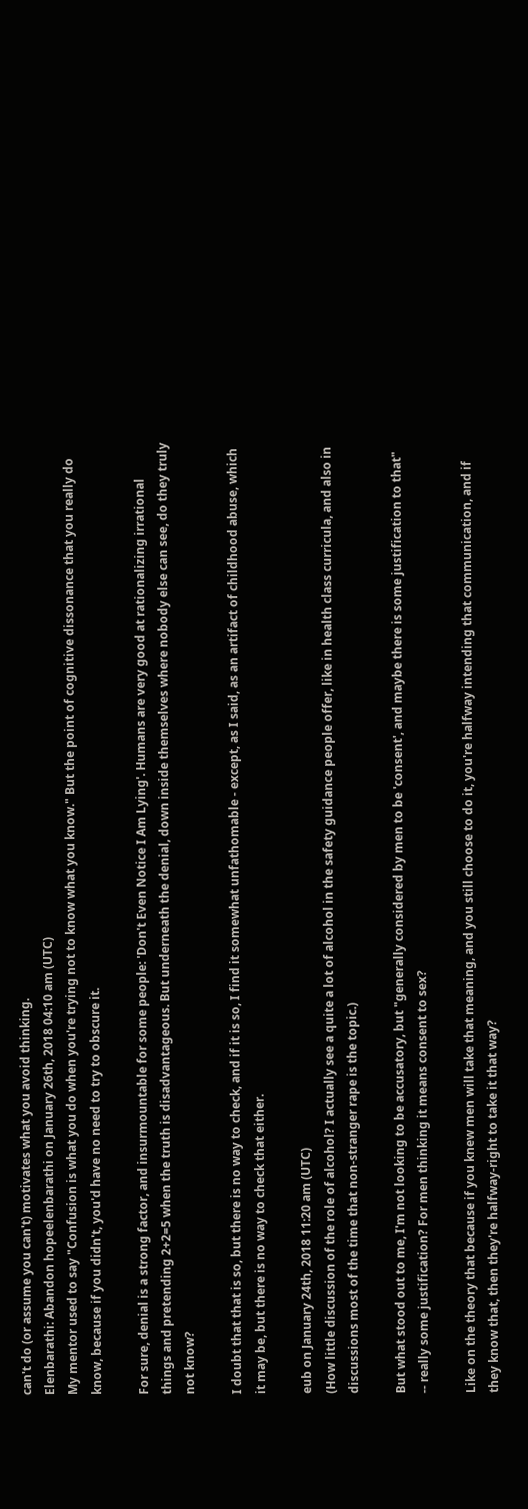can't do (or assume you can't) motivates what you avoid thinking.
Elenbarathi: Abandon hopeelenbarathi on January 26th, 2018 04:10 am (UTC)
My mentor used to say "Confusion is what you do when you're trying not to know what you know." But the point of cognitive dissonance that you really do know, because if you didn't, you'd have no need to try to obscure it.

For sure, denial is a strong factor, and insurmountable for some people: 'Don't Even Notice I Am Lying'. Humans are very good at rationalizing irrational things and pretending 2+2=5 when the truth is disadvantageous. But underneath the denial, down inside themselves where nobody else can see, do they truly not know?

I doubt that that is so, but there is no way to check, and if it is so, I find it somewhat unfathomable - except, as I said, as an artifact of childhood abuse, which it may be, but there is no way to check that either.

eub on January 24th, 2018 11:20 am (UTC)
(How little discussion of the role of alcohol? I actually see a quite a lot of alcohol in the safety guidance people offer, like in health class curricula, and also in discussions most of the time that non-stranger rape is the topic.)

But what stood out to me, I'm not looking to be accusatory, but "generally considered by men to be 'consent', and maybe there is some justification to that" -- really some justification? For men thinking it means consent to sex?

Like on the theory that because if you knew men will take that meaning, and you still choose to do it, you're halfway intending that communication, and if they know that, then they're halfway-right to take it that way?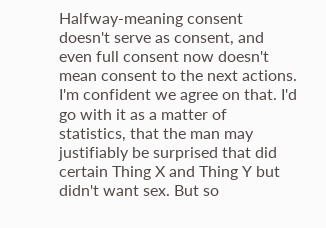Halfway-meaning consent doesn't serve as consent, and even full consent now doesn't mean consent to the next actions. I'm confident we agree on that. I'd go with it as a matter of statistics, that the man may justifiably be surprised that did certain Thing X and Thing Y but didn't want sex. But so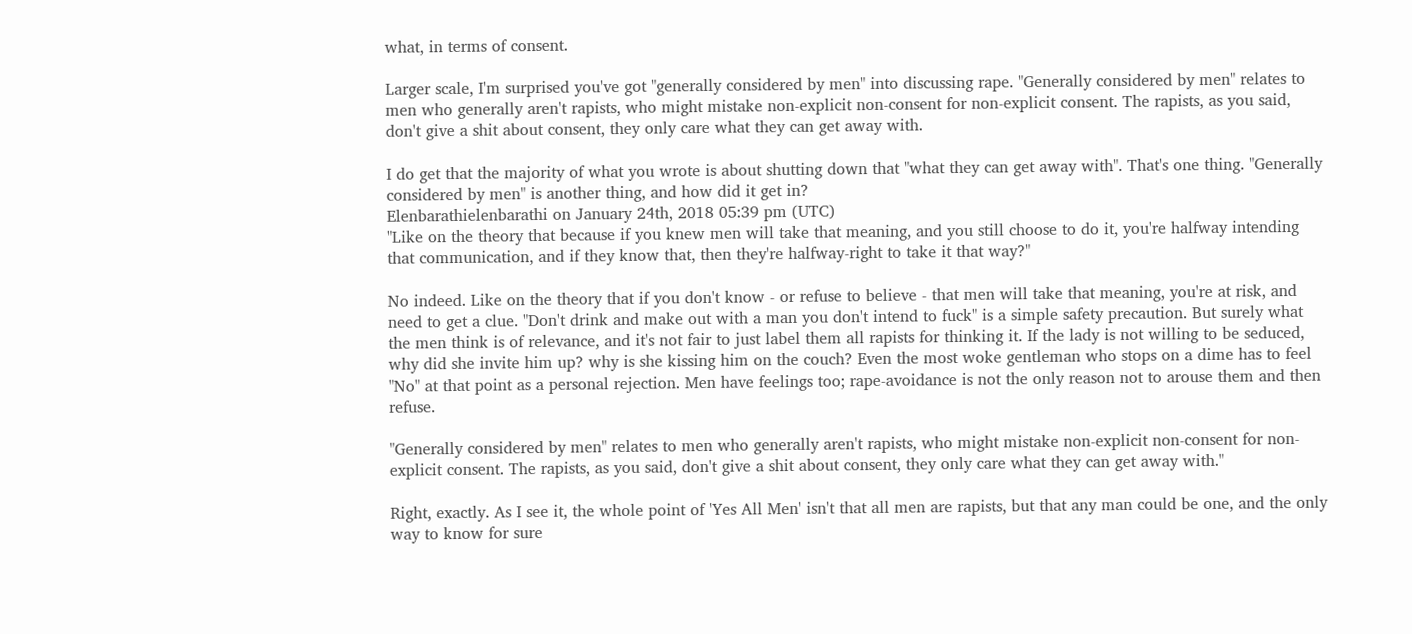what, in terms of consent.

Larger scale, I'm surprised you've got "generally considered by men" into discussing rape. "Generally considered by men" relates to men who generally aren't rapists, who might mistake non-explicit non-consent for non-explicit consent. The rapists, as you said, don't give a shit about consent, they only care what they can get away with.

I do get that the majority of what you wrote is about shutting down that "what they can get away with". That's one thing. "Generally considered by men" is another thing, and how did it get in?
Elenbarathielenbarathi on January 24th, 2018 05:39 pm (UTC)
"Like on the theory that because if you knew men will take that meaning, and you still choose to do it, you're halfway intending that communication, and if they know that, then they're halfway-right to take it that way?"

No indeed. Like on the theory that if you don't know - or refuse to believe - that men will take that meaning, you're at risk, and need to get a clue. "Don't drink and make out with a man you don't intend to fuck" is a simple safety precaution. But surely what the men think is of relevance, and it's not fair to just label them all rapists for thinking it. If the lady is not willing to be seduced, why did she invite him up? why is she kissing him on the couch? Even the most woke gentleman who stops on a dime has to feel "No" at that point as a personal rejection. Men have feelings too; rape-avoidance is not the only reason not to arouse them and then refuse.

"Generally considered by men" relates to men who generally aren't rapists, who might mistake non-explicit non-consent for non-explicit consent. The rapists, as you said, don't give a shit about consent, they only care what they can get away with."

Right, exactly. As I see it, the whole point of 'Yes All Men' isn't that all men are rapists, but that any man could be one, and the only way to know for sure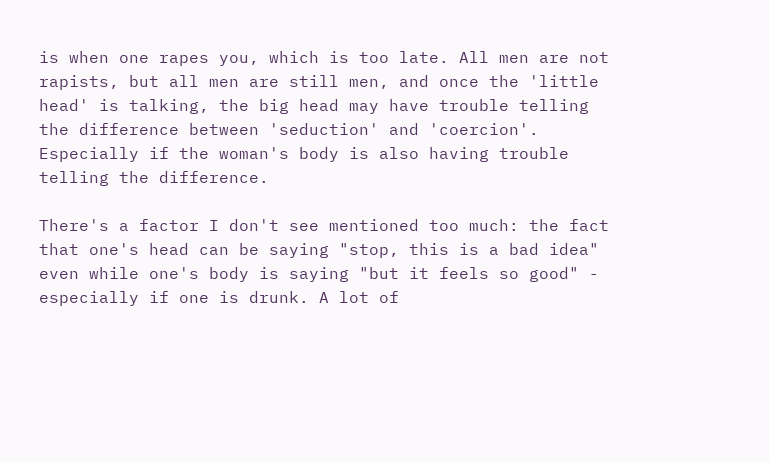is when one rapes you, which is too late. All men are not rapists, but all men are still men, and once the 'little head' is talking, the big head may have trouble telling the difference between 'seduction' and 'coercion'. Especially if the woman's body is also having trouble telling the difference.

There's a factor I don't see mentioned too much: the fact that one's head can be saying "stop, this is a bad idea" even while one's body is saying "but it feels so good" - especially if one is drunk. A lot of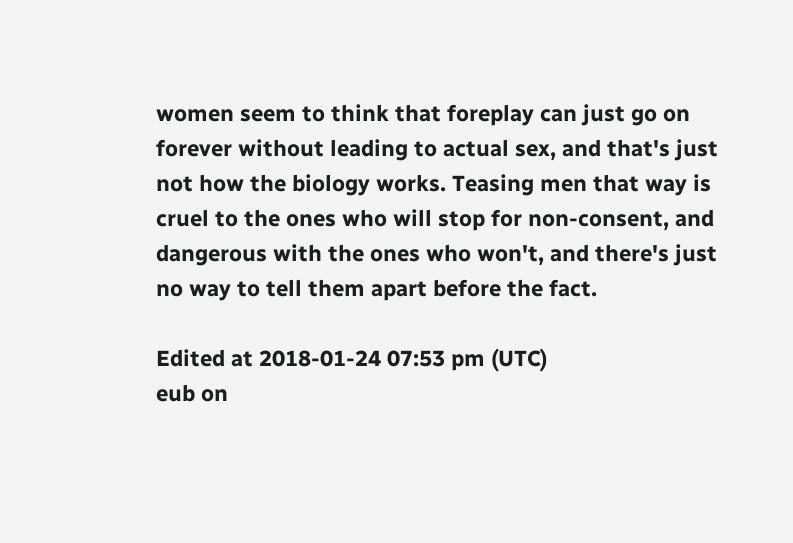women seem to think that foreplay can just go on forever without leading to actual sex, and that's just not how the biology works. Teasing men that way is cruel to the ones who will stop for non-consent, and dangerous with the ones who won't, and there's just no way to tell them apart before the fact.

Edited at 2018-01-24 07:53 pm (UTC)
eub on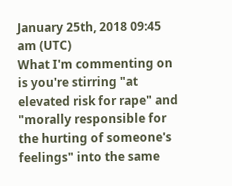January 25th, 2018 09:45 am (UTC)
What I'm commenting on is you're stirring "at elevated risk for rape" and "morally responsible for the hurting of someone's feelings" into the same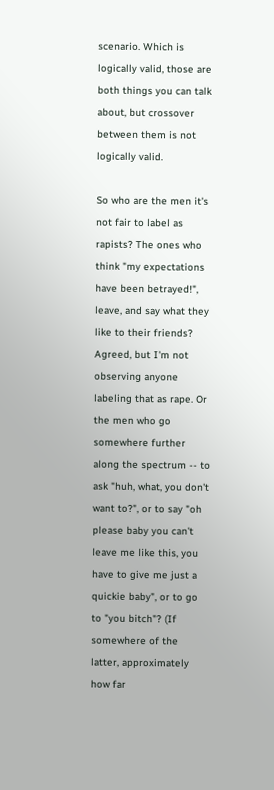scenario. Which is logically valid, those are both things you can talk about, but crossover between them is not logically valid.

So who are the men it's not fair to label as rapists? The ones who think "my expectations have been betrayed!", leave, and say what they like to their friends? Agreed, but I'm not observing anyone labeling that as rape. Or the men who go somewhere further along the spectrum -- to ask "huh, what, you don't want to?", or to say "oh please baby you can't leave me like this, you have to give me just a quickie baby", or to go to "you bitch"? (If somewhere of the latter, approximately how far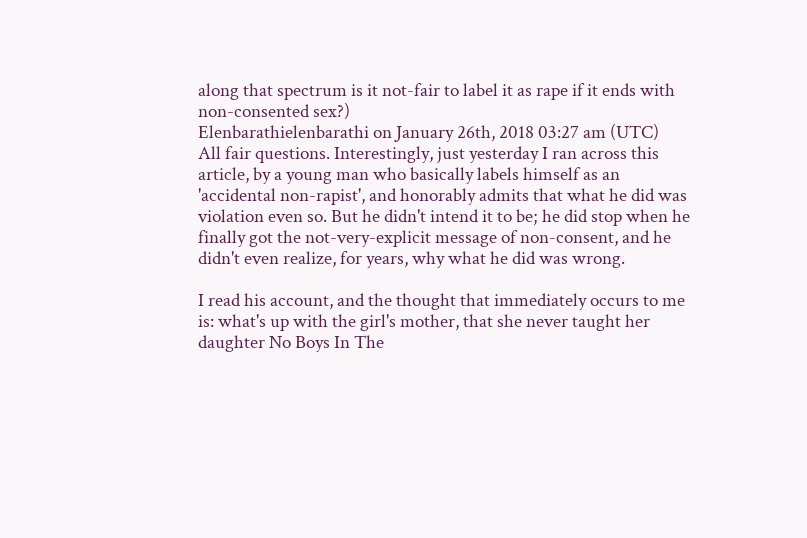along that spectrum is it not-fair to label it as rape if it ends with non-consented sex?)
Elenbarathielenbarathi on January 26th, 2018 03:27 am (UTC)
All fair questions. Interestingly, just yesterday I ran across this article, by a young man who basically labels himself as an 'accidental non-rapist', and honorably admits that what he did was violation even so. But he didn't intend it to be; he did stop when he finally got the not-very-explicit message of non-consent, and he didn't even realize, for years, why what he did was wrong.

I read his account, and the thought that immediately occurs to me is: what's up with the girl's mother, that she never taught her daughter No Boys In The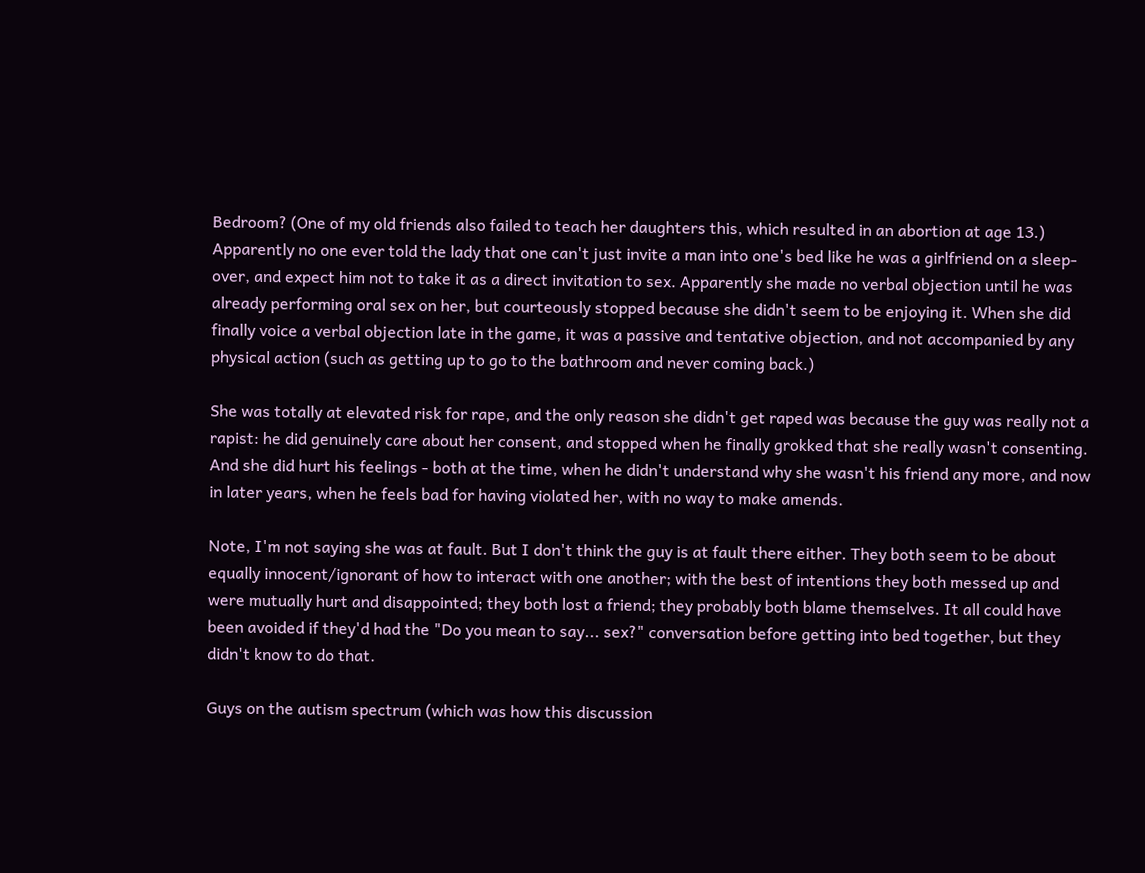Bedroom? (One of my old friends also failed to teach her daughters this, which resulted in an abortion at age 13.) Apparently no one ever told the lady that one can't just invite a man into one's bed like he was a girlfriend on a sleep-over, and expect him not to take it as a direct invitation to sex. Apparently she made no verbal objection until he was already performing oral sex on her, but courteously stopped because she didn't seem to be enjoying it. When she did finally voice a verbal objection late in the game, it was a passive and tentative objection, and not accompanied by any physical action (such as getting up to go to the bathroom and never coming back.)

She was totally at elevated risk for rape, and the only reason she didn't get raped was because the guy was really not a rapist: he did genuinely care about her consent, and stopped when he finally grokked that she really wasn't consenting. And she did hurt his feelings - both at the time, when he didn't understand why she wasn't his friend any more, and now in later years, when he feels bad for having violated her, with no way to make amends.

Note, I'm not saying she was at fault. But I don't think the guy is at fault there either. They both seem to be about equally innocent/ignorant of how to interact with one another; with the best of intentions they both messed up and were mutually hurt and disappointed; they both lost a friend; they probably both blame themselves. It all could have been avoided if they'd had the "Do you mean to say... sex?" conversation before getting into bed together, but they didn't know to do that.

Guys on the autism spectrum (which was how this discussion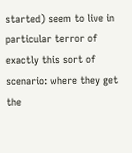started) seem to live in particular terror of exactly this sort of scenario: where they get the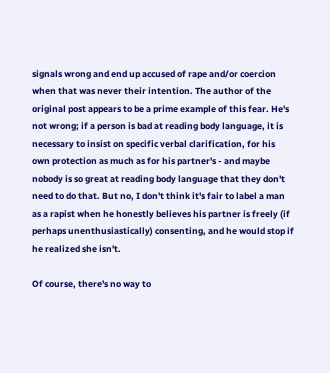signals wrong and end up accused of rape and/or coercion when that was never their intention. The author of the original post appears to be a prime example of this fear. He's not wrong; if a person is bad at reading body language, it is necessary to insist on specific verbal clarification, for his own protection as much as for his partner's - and maybe nobody is so great at reading body language that they don't need to do that. But no, I don't think it's fair to label a man as a rapist when he honestly believes his partner is freely (if perhaps unenthusiastically) consenting, and he would stop if he realized she isn't.

Of course, there's no way to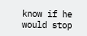know if he would stop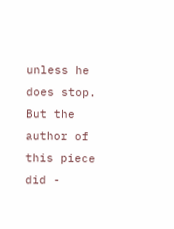unless he does stop. But the author of this piece did -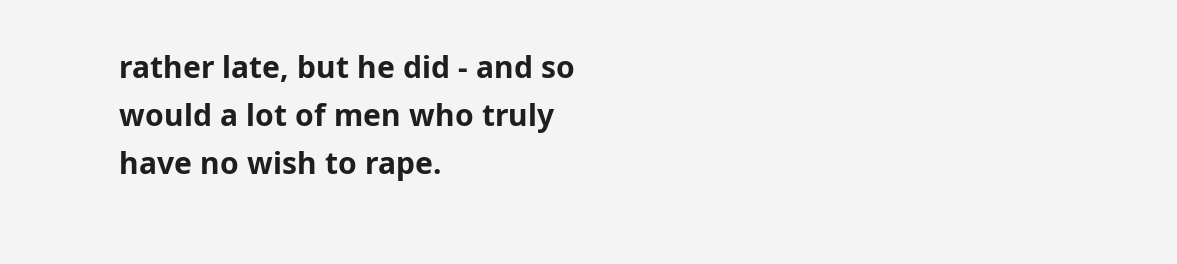rather late, but he did - and so would a lot of men who truly have no wish to rape.